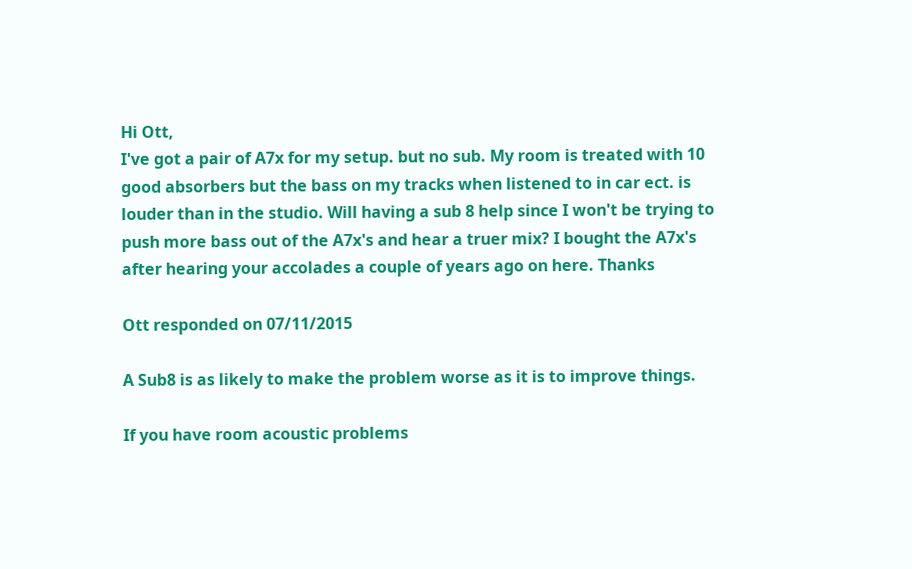Hi Ott,
I've got a pair of A7x for my setup. but no sub. My room is treated with 10 good absorbers but the bass on my tracks when listened to in car ect. is louder than in the studio. Will having a sub 8 help since I won't be trying to push more bass out of the A7x's and hear a truer mix? I bought the A7x's after hearing your accolades a couple of years ago on here. Thanks

Ott responded on 07/11/2015

A Sub8 is as likely to make the problem worse as it is to improve things.

If you have room acoustic problems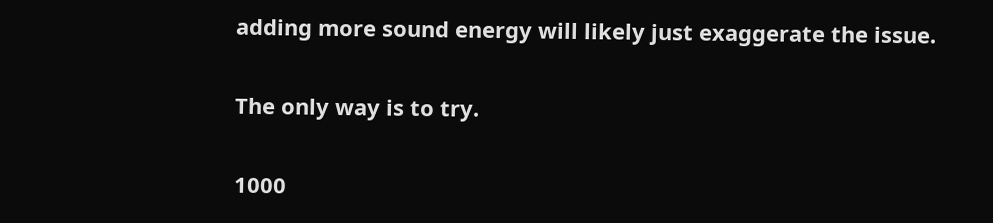adding more sound energy will likely just exaggerate the issue.

The only way is to try.

1000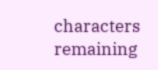characters remaining